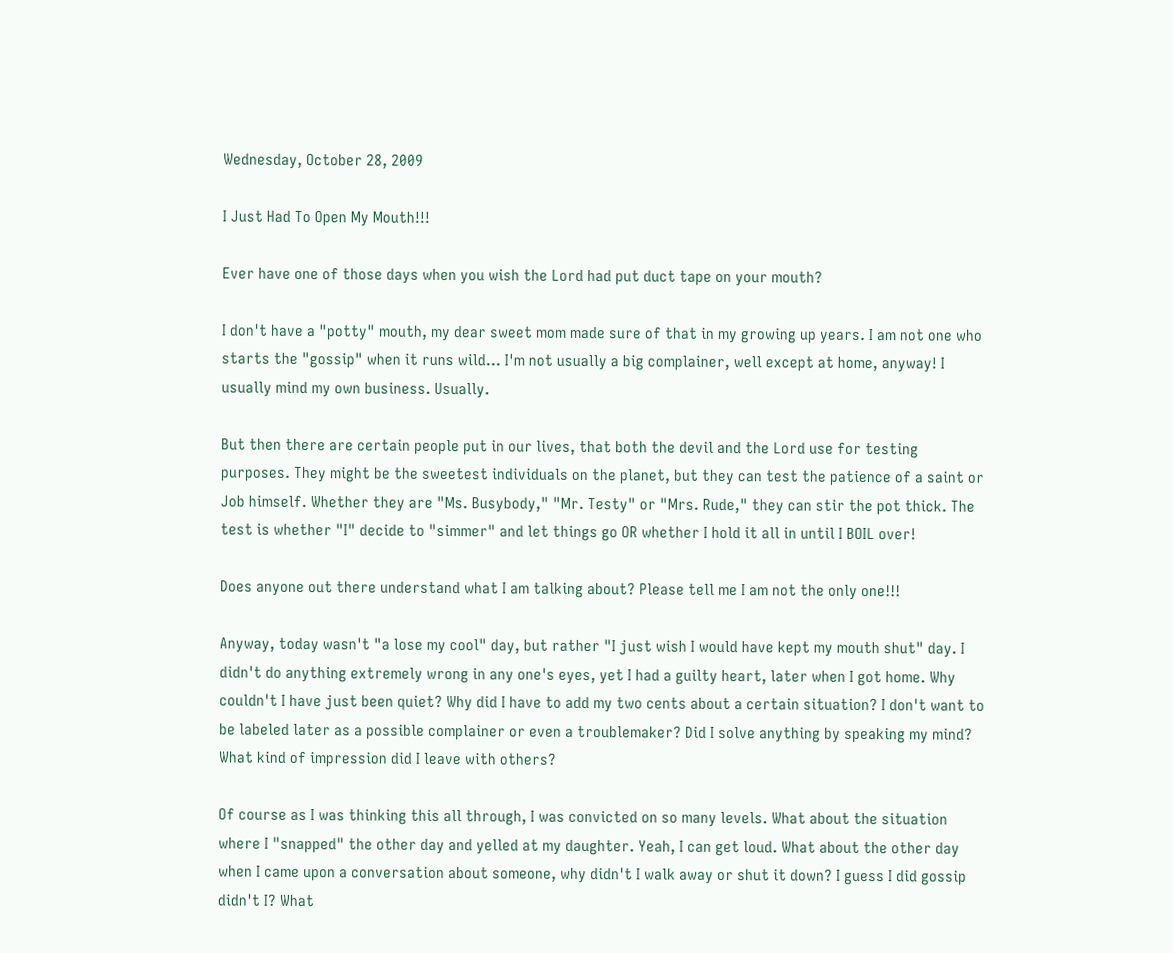Wednesday, October 28, 2009

I Just Had To Open My Mouth!!!

Ever have one of those days when you wish the Lord had put duct tape on your mouth?

I don't have a "potty" mouth, my dear sweet mom made sure of that in my growing up years. I am not one who starts the "gossip" when it runs wild... I'm not usually a big complainer, well except at home, anyway! I usually mind my own business. Usually.

But then there are certain people put in our lives, that both the devil and the Lord use for testing purposes. They might be the sweetest individuals on the planet, but they can test the patience of a saint or Job himself. Whether they are "Ms. Busybody," "Mr. Testy" or "Mrs. Rude," they can stir the pot thick. The test is whether "I" decide to "simmer" and let things go OR whether I hold it all in until I BOIL over!

Does anyone out there understand what I am talking about? Please tell me I am not the only one!!!

Anyway, today wasn't "a lose my cool" day, but rather "I just wish I would have kept my mouth shut" day. I didn't do anything extremely wrong in any one's eyes, yet I had a guilty heart, later when I got home. Why couldn't I have just been quiet? Why did I have to add my two cents about a certain situation? I don't want to be labeled later as a possible complainer or even a troublemaker? Did I solve anything by speaking my mind? What kind of impression did I leave with others?

Of course as I was thinking this all through, I was convicted on so many levels. What about the situation where I "snapped" the other day and yelled at my daughter. Yeah, I can get loud. What about the other day when I came upon a conversation about someone, why didn't I walk away or shut it down? I guess I did gossip didn't I? What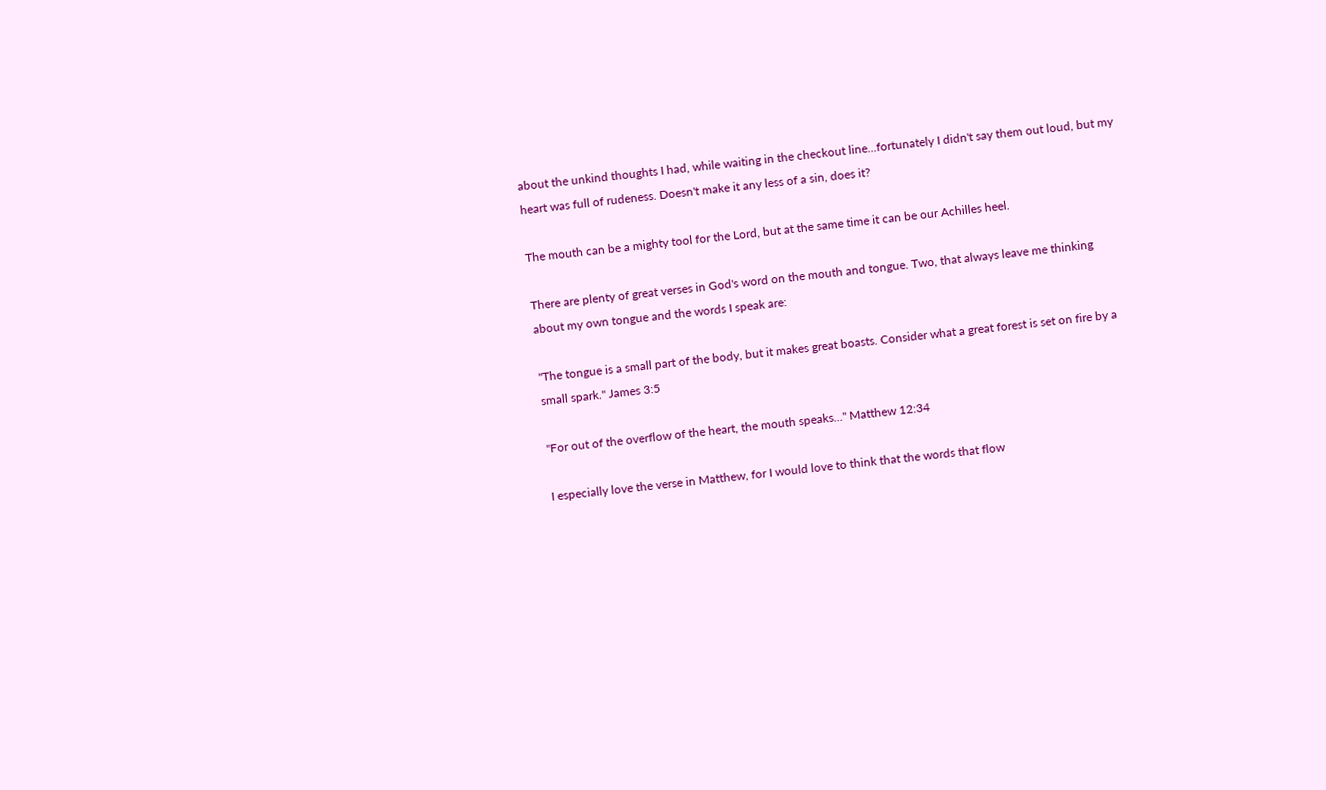about the unkind thoughts I had, while waiting in the checkout line...fortunately I didn't say them out loud, but my heart was full of rudeness. Doesn't make it any less of a sin, does it?

The mouth can be a mighty tool for the Lord, but at the same time it can be our Achilles heel.

There are plenty of great verses in God's word on the mouth and tongue. Two, that always leave me thinking about my own tongue and the words I speak are:

"The tongue is a small part of the body, but it makes great boasts. Consider what a great forest is set on fire by a small spark." James 3:5

"For out of the overflow of the heart, the mouth speaks..." Matthew 12:34

I especially love the verse in Matthew, for I would love to think that the words that flow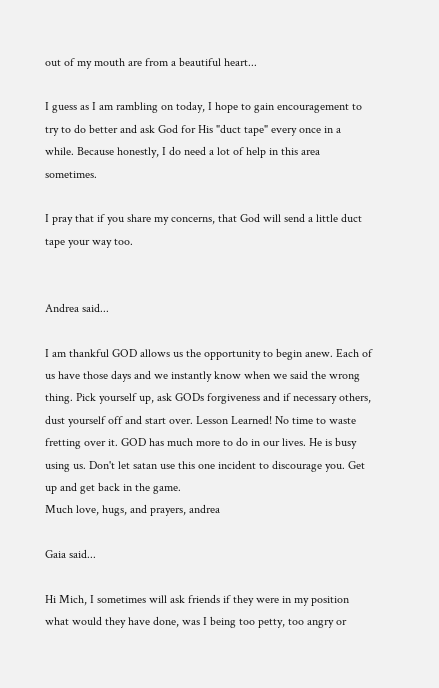out of my mouth are from a beautiful heart...

I guess as I am rambling on today, I hope to gain encouragement to try to do better and ask God for His "duct tape" every once in a while. Because honestly, I do need a lot of help in this area sometimes.

I pray that if you share my concerns, that God will send a little duct tape your way too.


Andrea said...

I am thankful GOD allows us the opportunity to begin anew. Each of us have those days and we instantly know when we said the wrong thing. Pick yourself up, ask GODs forgiveness and if necessary others, dust yourself off and start over. Lesson Learned! No time to waste fretting over it. GOD has much more to do in our lives. He is busy using us. Don't let satan use this one incident to discourage you. Get up and get back in the game.
Much love, hugs, and prayers, andrea

Gaia said...

Hi Mich, I sometimes will ask friends if they were in my position what would they have done, was I being too petty, too angry or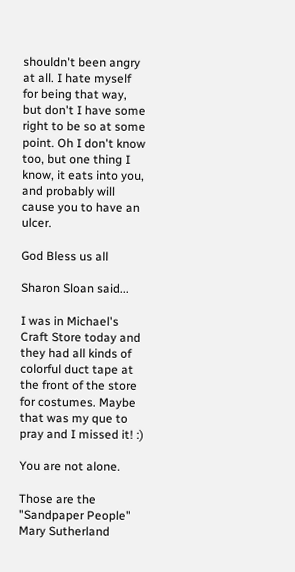shouldn't been angry at all. I hate myself for being that way, but don't I have some right to be so at some point. Oh I don't know too, but one thing I know, it eats into you, and probably will cause you to have an ulcer.

God Bless us all

Sharon Sloan said...

I was in Michael's Craft Store today and they had all kinds of colorful duct tape at the front of the store for costumes. Maybe that was my que to pray and I missed it! :)

You are not alone.

Those are the "Sandpaper People" Mary Sutherland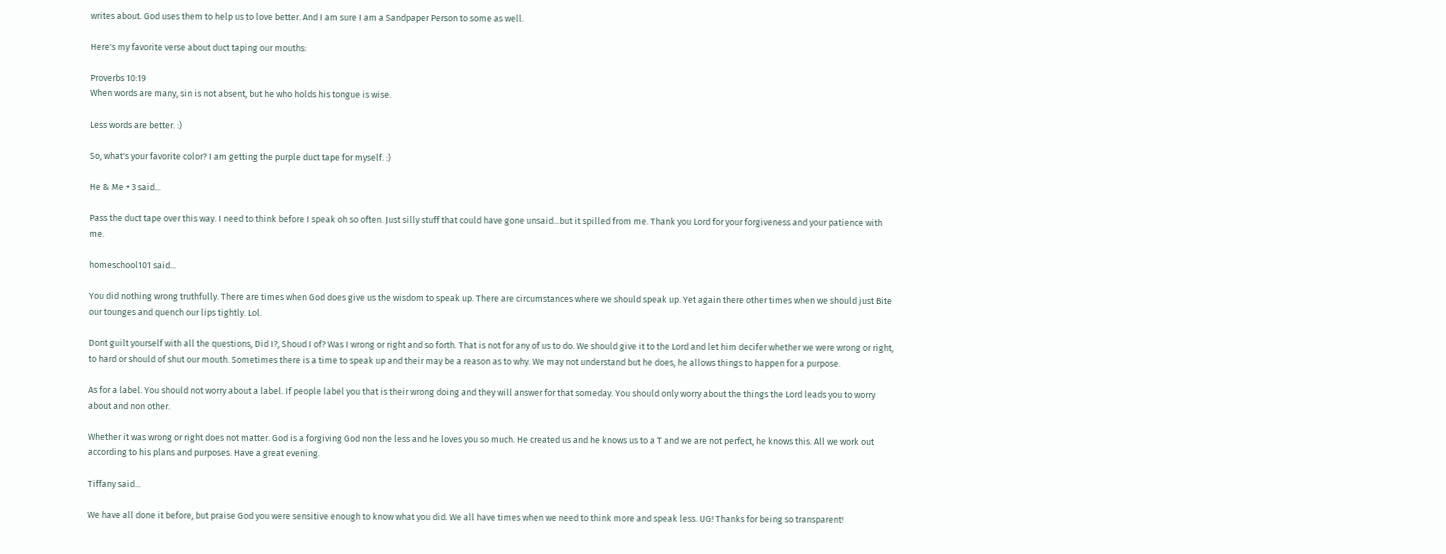writes about. God uses them to help us to love better. And I am sure I am a Sandpaper Person to some as well.

Here's my favorite verse about duct taping our mouths:

Proverbs 10:19
When words are many, sin is not absent, but he who holds his tongue is wise.

Less words are better. :)

So, what's your favorite color? I am getting the purple duct tape for myself. :)

He & Me + 3 said...

Pass the duct tape over this way. I need to think before I speak oh so often. Just silly stuff that could have gone unsaid...but it spilled from me. Thank you Lord for your forgiveness and your patience with me.

homeschool101 said...

You did nothing wrong truthfully. There are times when God does give us the wisdom to speak up. There are circumstances where we should speak up. Yet again there other times when we should just Bite our tounges and quench our lips tightly. Lol.

Dont guilt yourself with all the questions, Did I?, Shoud I of? Was I wrong or right and so forth. That is not for any of us to do. We should give it to the Lord and let him decifer whether we were wrong or right, to hard or should of shut our mouth. Sometimes there is a time to speak up and their may be a reason as to why. We may not understand but he does, he allows things to happen for a purpose.

As for a label. You should not worry about a label. If people label you that is their wrong doing and they will answer for that someday. You should only worry about the things the Lord leads you to worry about and non other.

Whether it was wrong or right does not matter. God is a forgiving God non the less and he loves you so much. He created us and he knows us to a T and we are not perfect, he knows this. All we work out according to his plans and purposes. Have a great evening.

Tiffany said...

We have all done it before, but praise God you were sensitive enough to know what you did. We all have times when we need to think more and speak less. UG! Thanks for being so transparent!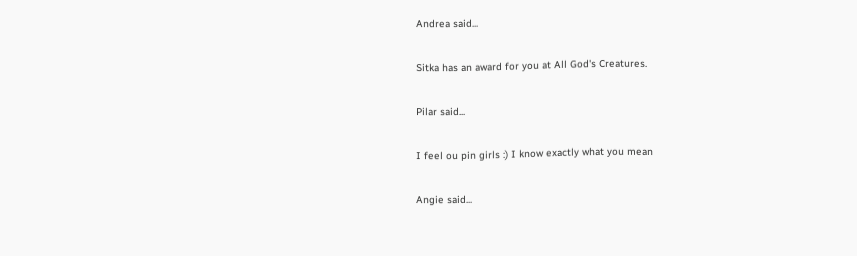Andrea said...

Sitka has an award for you at All God's Creatures.

Pilar said...

I feel ou pin girls :) I know exactly what you mean

Angie said...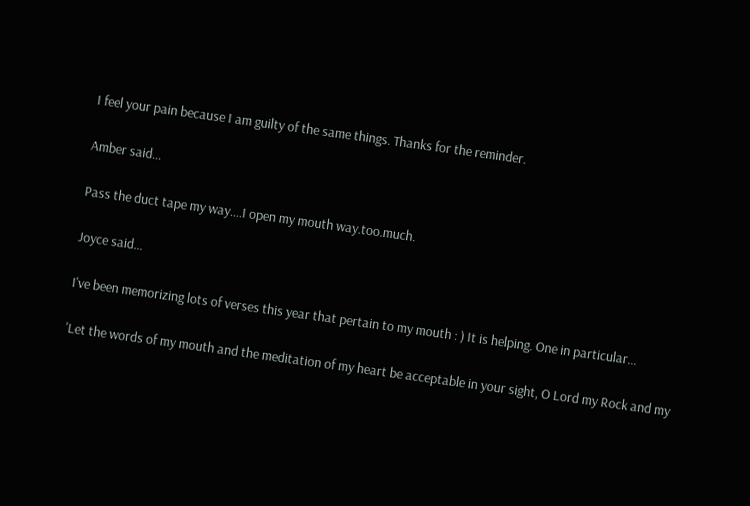I feel your pain because I am guilty of the same things. Thanks for the reminder.

Amber said...

Pass the duct tape my way....I open my mouth way.too.much.

Joyce said...

I've been memorizing lots of verses this year that pertain to my mouth : ) It is helping. One in particular...

'Let the words of my mouth and the meditation of my heart be acceptable in your sight, O Lord my Rock and my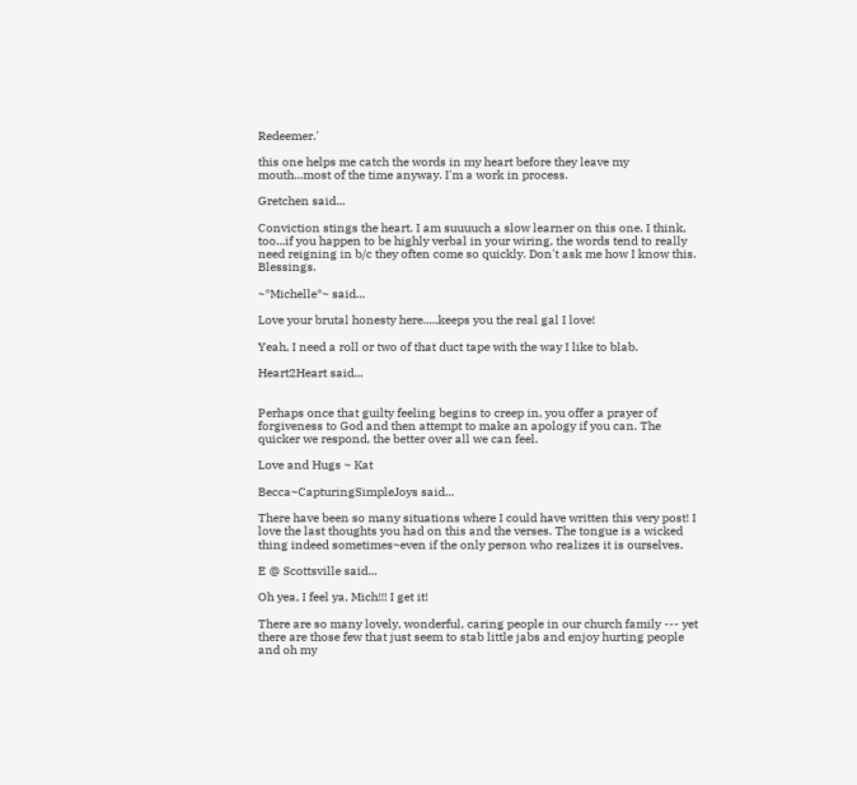Redeemer.'

this one helps me catch the words in my heart before they leave my mouth...most of the time anyway. I'm a work in process.

Gretchen said...

Conviction stings the heart. I am suuuuch a slow learner on this one. I think, too...if you happen to be highly verbal in your wiring, the words tend to really need reigning in b/c they often come so quickly. Don't ask me how I know this. Blessings.

~*Michelle*~ said...

Love your brutal honesty here.....keeps you the real gal I love!

Yeah, I need a roll or two of that duct tape with the way I like to blab.

Heart2Heart said...


Perhaps once that guilty feeling begins to creep in, you offer a prayer of forgiveness to God and then attempt to make an apology if you can. The quicker we respond, the better over all we can feel.

Love and Hugs ~ Kat

Becca~CapturingSimpleJoys said...

There have been so many situations where I could have written this very post! I love the last thoughts you had on this and the verses. The tongue is a wicked thing indeed sometimes~even if the only person who realizes it is ourselves.

E @ Scottsville said...

Oh yea, I feel ya, Mich!!! I get it!

There are so many lovely, wonderful, caring people in our church family --- yet there are those few that just seem to stab little jabs and enjoy hurting people and oh my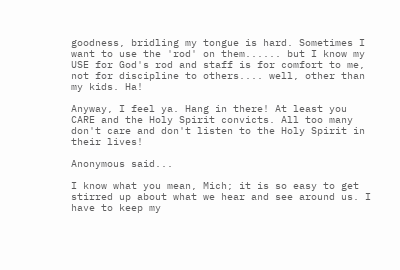goodness, bridling my tongue is hard. Sometimes I want to use the 'rod' on them...... but I know my USE for God's rod and staff is for comfort to me, not for discipline to others.... well, other than my kids. Ha!

Anyway, I feel ya. Hang in there! At least you CARE and the Holy Spirit convicts. All too many don't care and don't listen to the Holy Spirit in their lives!

Anonymous said...

I know what you mean, Mich; it is so easy to get stirred up about what we hear and see around us. I have to keep my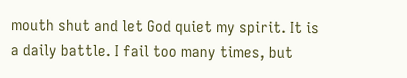mouth shut and let God quiet my spirit. It is a daily battle. I fail too many times, but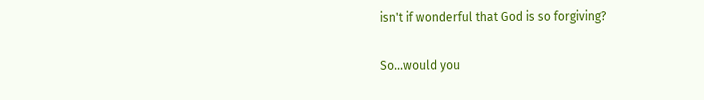isn't if wonderful that God is so forgiving?

So...would you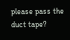please pass the duct tape?